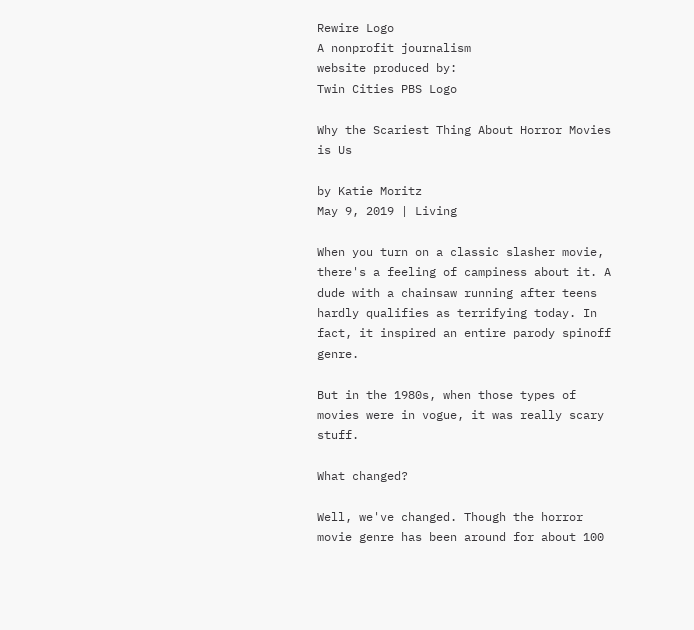Rewire Logo
A nonprofit journalism
website produced by:
Twin Cities PBS Logo

Why the Scariest Thing About Horror Movies is Us

by Katie Moritz
May 9, 2019 | Living

When you turn on a classic slasher movie, there's a feeling of campiness about it. A dude with a chainsaw running after teens hardly qualifies as terrifying today. In fact, it inspired an entire parody spinoff genre.

But in the 1980s, when those types of movies were in vogue, it was really scary stuff.

What changed?

Well, we've changed. Though the horror movie genre has been around for about 100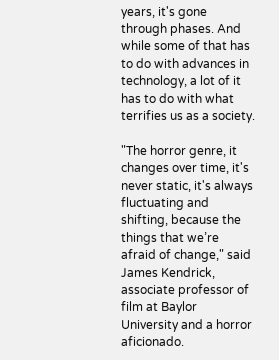years, it's gone through phases. And while some of that has to do with advances in technology, a lot of it has to do with what terrifies us as a society.

"The horror genre, it changes over time, it's never static, it's always fluctuating and shifting, because the things that we’re afraid of change," said James Kendrick, associate professor of film at Baylor University and a horror aficionado.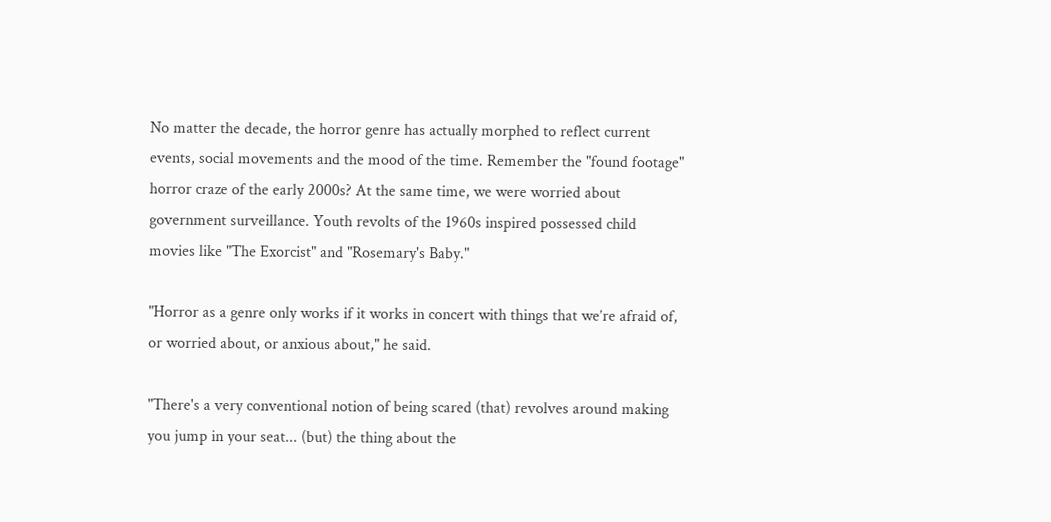No matter the decade, the horror genre has actually morphed to reflect current events, social movements and the mood of the time. Remember the "found footage" horror craze of the early 2000s? At the same time, we were worried about government surveillance. Youth revolts of the 1960s inspired possessed child movies like "The Exorcist" and "Rosemary's Baby."

"Horror as a genre only works if it works in concert with things that we’re afraid of, or worried about, or anxious about," he said.

"There's a very conventional notion of being scared (that) revolves around making you jump in your seat... (but) the thing about the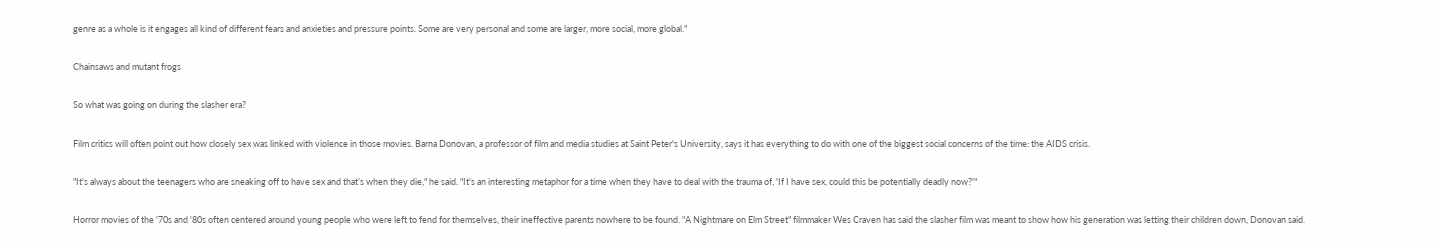genre as a whole is it engages all kind of different fears and anxieties and pressure points. Some are very personal and some are larger, more social, more global."

Chainsaws and mutant frogs

So what was going on during the slasher era?

Film critics will often point out how closely sex was linked with violence in those movies. Barna Donovan, a professor of film and media studies at Saint Peter's University, says it has everything to do with one of the biggest social concerns of the time: the AIDS crisis.

"It's always about the teenagers who are sneaking off to have sex and that’s when they die," he said. "It's an interesting metaphor for a time when they have to deal with the trauma of, 'If I have sex, could this be potentially deadly now?'"

Horror movies of the '70s and '80s often centered around young people who were left to fend for themselves, their ineffective parents nowhere to be found. "A Nightmare on Elm Street" filmmaker Wes Craven has said the slasher film was meant to show how his generation was letting their children down, Donovan said.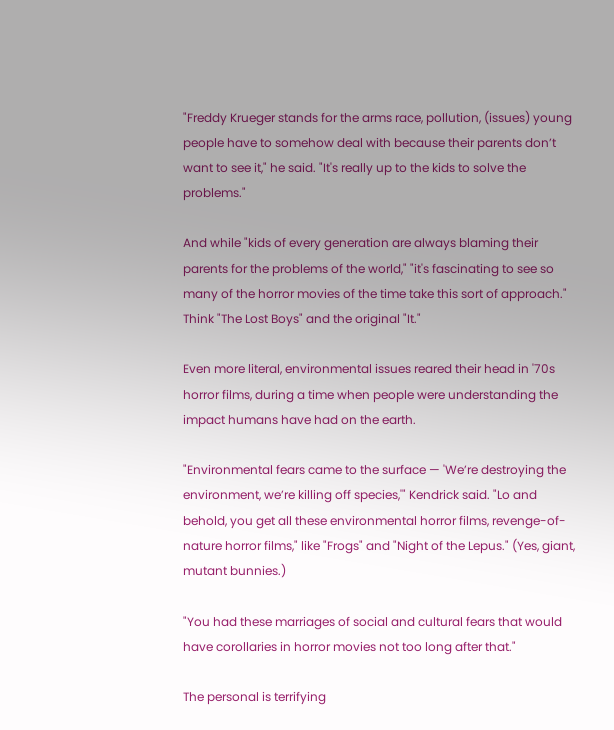"Freddy Krueger stands for the arms race, pollution, (issues) young people have to somehow deal with because their parents don’t want to see it," he said. "It's really up to the kids to solve the problems."

And while "kids of every generation are always blaming their parents for the problems of the world," "it's fascinating to see so many of the horror movies of the time take this sort of approach." Think "The Lost Boys" and the original "It."

Even more literal, environmental issues reared their head in '70s horror films, during a time when people were understanding the impact humans have had on the earth.

"Environmental fears came to the surface — 'We’re destroying the environment, we’re killing off species,'" Kendrick said. "Lo and behold, you get all these environmental horror films, revenge-of-nature horror films," like "Frogs" and "Night of the Lepus." (Yes, giant, mutant bunnies.)

"You had these marriages of social and cultural fears that would have corollaries in horror movies not too long after that."

The personal is terrifying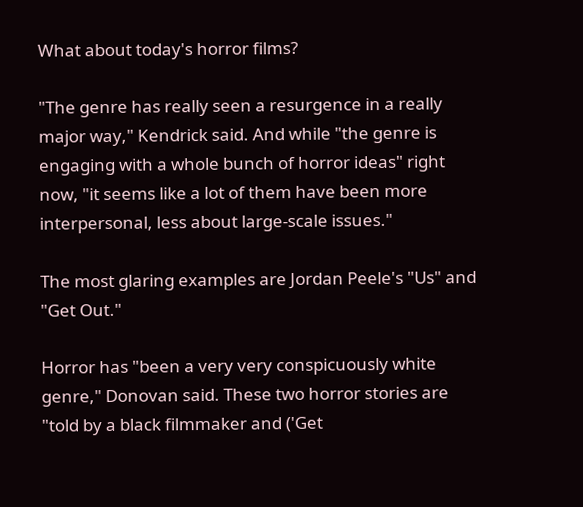What about today's horror films?

"The genre has really seen a resurgence in a really major way," Kendrick said. And while "the genre is engaging with a whole bunch of horror ideas" right now, "it seems like a lot of them have been more interpersonal, less about large-scale issues."

The most glaring examples are Jordan Peele's "Us" and "Get Out."

Horror has "been a very very conspicuously white genre," Donovan said. These two horror stories are "told by a black filmmaker and ('Get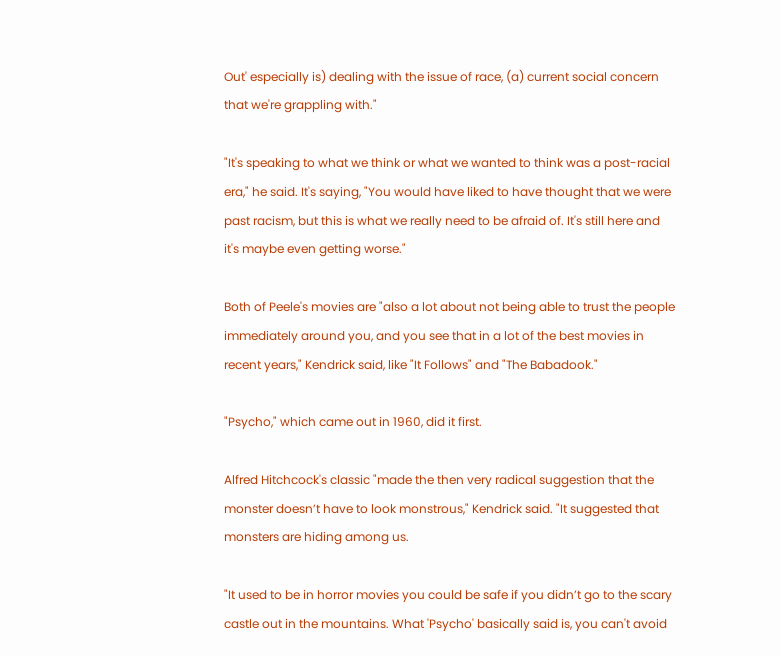Out' especially is) dealing with the issue of race, (a) current social concern that we're grappling with."

"It's speaking to what we think or what we wanted to think was a post-racial era," he said. It's saying, "You would have liked to have thought that we were past racism, but this is what we really need to be afraid of. It's still here and it's maybe even getting worse."

Both of Peele's movies are "also a lot about not being able to trust the people immediately around you, and you see that in a lot of the best movies in recent years," Kendrick said, like "It Follows" and "The Babadook."

"Psycho," which came out in 1960, did it first.

Alfred Hitchcock's classic "made the then very radical suggestion that the monster doesn’t have to look monstrous," Kendrick said. "It suggested that monsters are hiding among us.

"It used to be in horror movies you could be safe if you didn’t go to the scary castle out in the mountains. What 'Psycho' basically said is, you can't avoid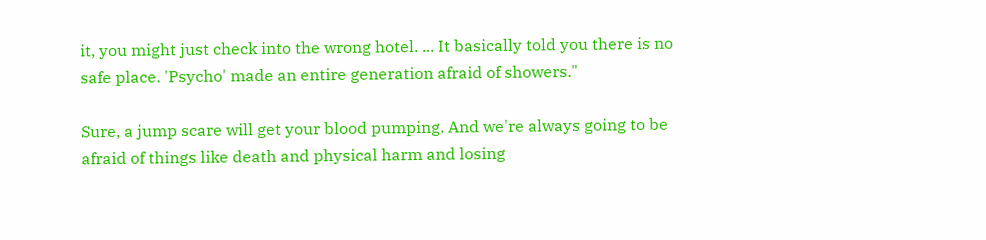it, you might just check into the wrong hotel. ... It basically told you there is no safe place. 'Psycho' made an entire generation afraid of showers."

Sure, a jump scare will get your blood pumping. And we're always going to be afraid of things like death and physical harm and losing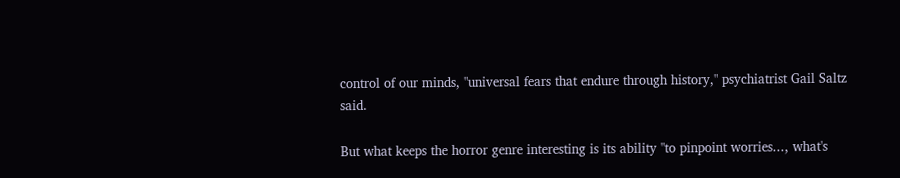control of our minds, "universal fears that endure through history," psychiatrist Gail Saltz said.

But what keeps the horror genre interesting is its ability "to pinpoint worries..., what's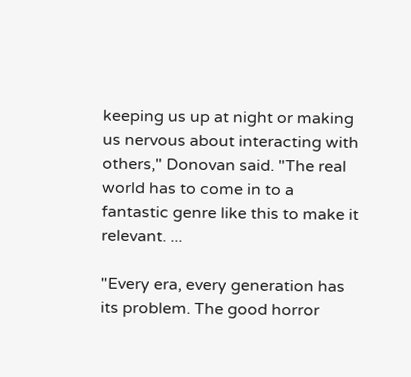keeping us up at night or making us nervous about interacting with others," Donovan said. "The real world has to come in to a fantastic genre like this to make it relevant. ...

"Every era, every generation has its problem. The good horror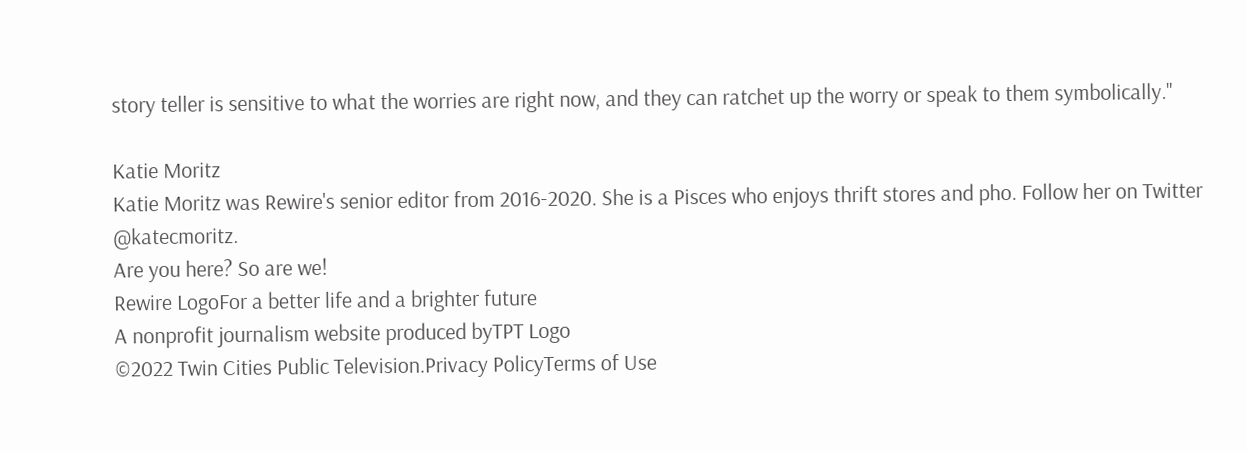story teller is sensitive to what the worries are right now, and they can ratchet up the worry or speak to them symbolically."

Katie Moritz
Katie Moritz was Rewire's senior editor from 2016-2020. She is a Pisces who enjoys thrift stores and pho. Follow her on Twitter @katecmoritz.
Are you here? So are we!
Rewire LogoFor a better life and a brighter future
A nonprofit journalism website produced byTPT Logo
©2022 Twin Cities Public Television.Privacy PolicyTerms of Use